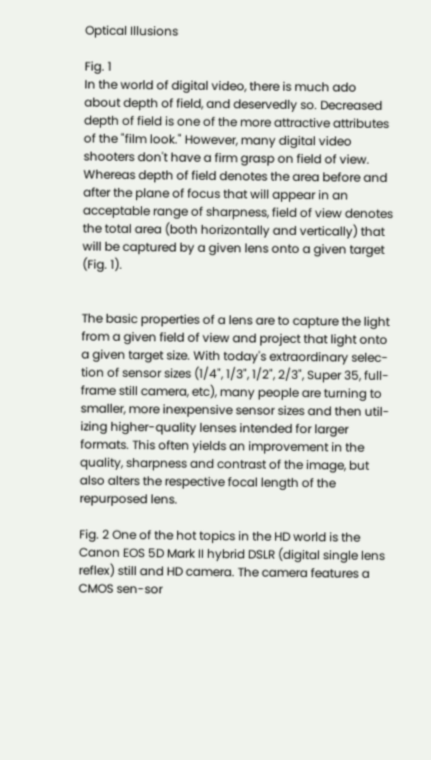Optical Illusions

Fig. 1
In the world of digital video, there is much ado about depth of field, and deservedly so. Decreased depth of field is one of the more attractive attributes of the "film look." However, many digital video shooters don't have a firm grasp on field of view. Whereas depth of field denotes the area before and after the plane of focus that will appear in an acceptable range of sharpness, field of view denotes the total area (both horizontally and vertically) that will be captured by a given lens onto a given target (Fig. 1).


The basic properties of a lens are to capture the light from a given field of view and project that light onto a given target size. With today's extraordinary selec-tion of sensor sizes (1/4", 1/3", 1/2", 2/3", Super 35, full-frame still camera, etc), many people are turning to smaller, more inexpensive sensor sizes and then util-izing higher-quality lenses intended for larger formats. This often yields an improvement in the quality, sharpness and contrast of the image, but also alters the respective focal length of the repurposed lens.

Fig. 2 One of the hot topics in the HD world is the Canon EOS 5D Mark II hybrid DSLR (digital single lens reflex) still and HD camera. The camera features a CMOS sen-sor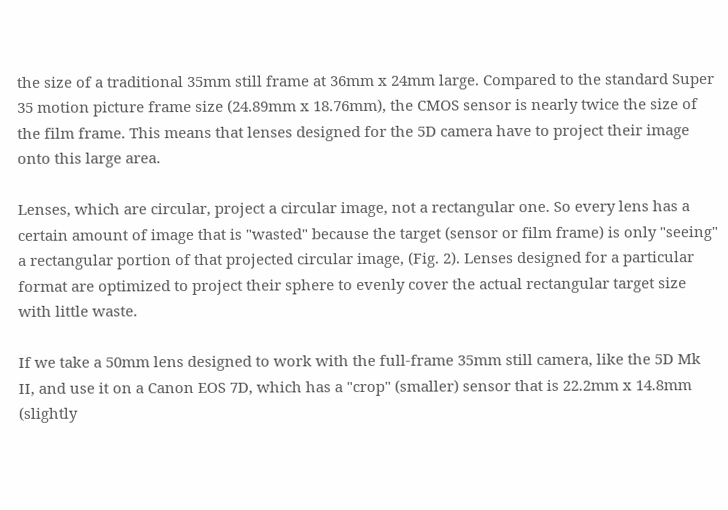the size of a traditional 35mm still frame at 36mm x 24mm large. Compared to the standard Super 35 motion picture frame size (24.89mm x 18.76mm), the CMOS sensor is nearly twice the size of the film frame. This means that lenses designed for the 5D camera have to project their image onto this large area.

Lenses, which are circular, project a circular image, not a rectangular one. So every lens has a certain amount of image that is "wasted" because the target (sensor or film frame) is only "seeing" a rectangular portion of that projected circular image, (Fig. 2). Lenses designed for a particular format are optimized to project their sphere to evenly cover the actual rectangular target size with little waste.

If we take a 50mm lens designed to work with the full-frame 35mm still camera, like the 5D Mk II, and use it on a Canon EOS 7D, which has a "crop" (smaller) sensor that is 22.2mm x 14.8mm (slightly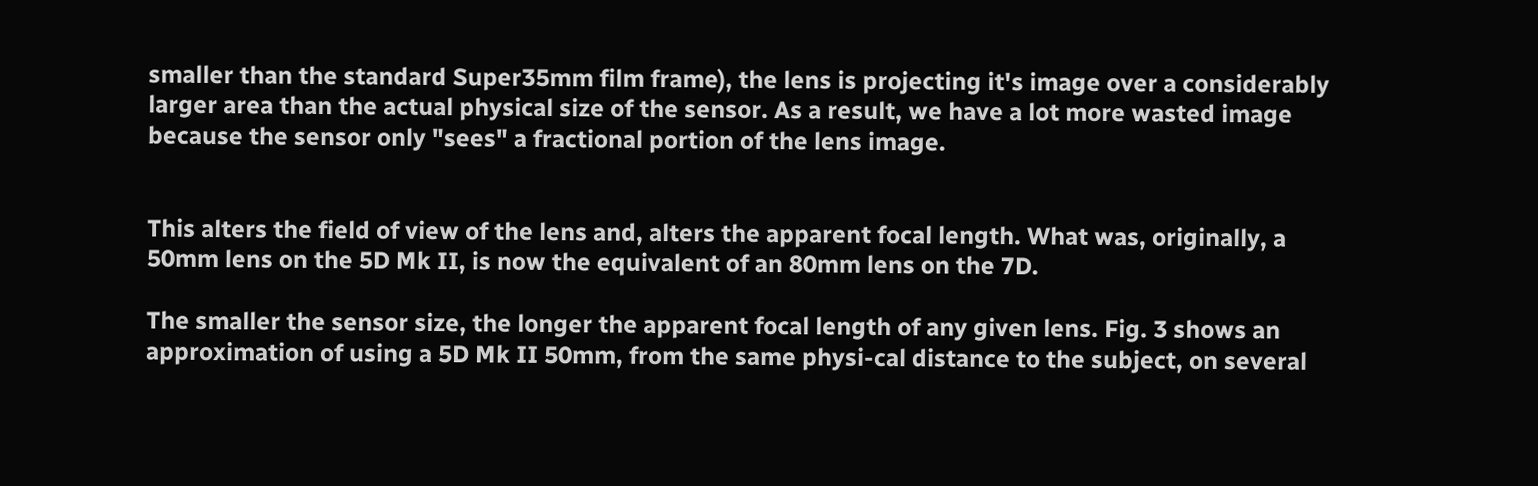smaller than the standard Super35mm film frame), the lens is projecting it's image over a considerably larger area than the actual physical size of the sensor. As a result, we have a lot more wasted image because the sensor only "sees" a fractional portion of the lens image.


This alters the field of view of the lens and, alters the apparent focal length. What was, originally, a 50mm lens on the 5D Mk II, is now the equivalent of an 80mm lens on the 7D.

The smaller the sensor size, the longer the apparent focal length of any given lens. Fig. 3 shows an approximation of using a 5D Mk II 50mm, from the same physi-cal distance to the subject, on several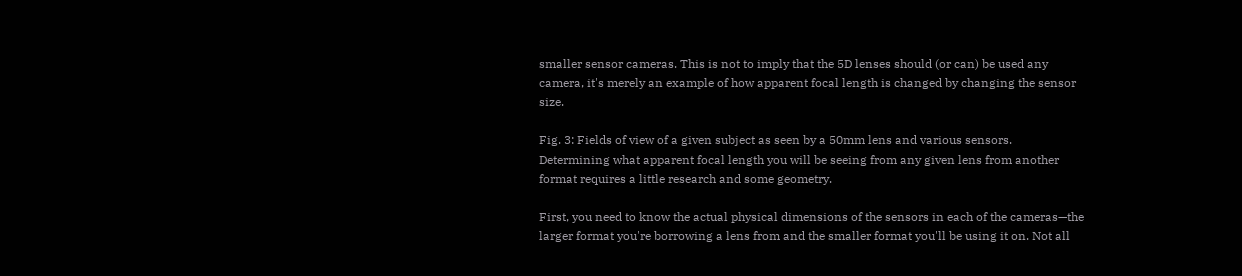smaller sensor cameras. This is not to imply that the 5D lenses should (or can) be used any camera, it's merely an example of how apparent focal length is changed by changing the sensor size.

Fig. 3: Fields of view of a given subject as seen by a 50mm lens and various sensors. Determining what apparent focal length you will be seeing from any given lens from another format requires a little research and some geometry.

First, you need to know the actual physical dimensions of the sensors in each of the cameras—the larger format you're borrowing a lens from and the smaller format you'll be using it on. Not all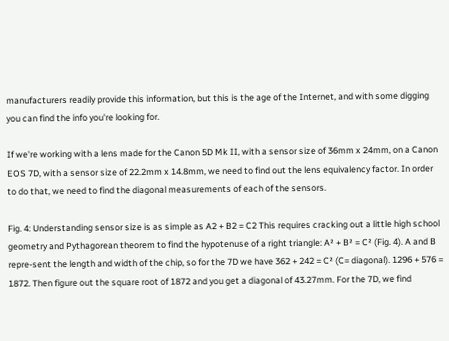manufacturers readily provide this information, but this is the age of the Internet, and with some digging you can find the info you're looking for.

If we're working with a lens made for the Canon 5D Mk II, with a sensor size of 36mm x 24mm, on a Canon EOS 7D, with a sensor size of 22.2mm x 14.8mm, we need to find out the lens equivalency factor. In order to do that, we need to find the diagonal measurements of each of the sensors.

Fig. 4: Understanding sensor size is as simple as A2 + B2 = C2 This requires cracking out a little high school geometry and Pythagorean theorem to find the hypotenuse of a right triangle: A² + B² = C² (Fig. 4). A and B repre-sent the length and width of the chip, so for the 7D we have 362 + 242 = C² (C= diagonal). 1296 + 576 = 1872. Then figure out the square root of 1872 and you get a diagonal of 43.27mm. For the 7D, we find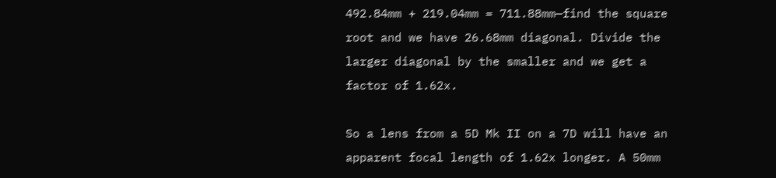492.84mm + 219.04mm = 711.88mm—find the square root and we have 26.68mm diagonal. Divide the larger diagonal by the smaller and we get a factor of 1.62x.

So a lens from a 5D Mk II on a 7D will have an apparent focal length of 1.62x longer. A 50mm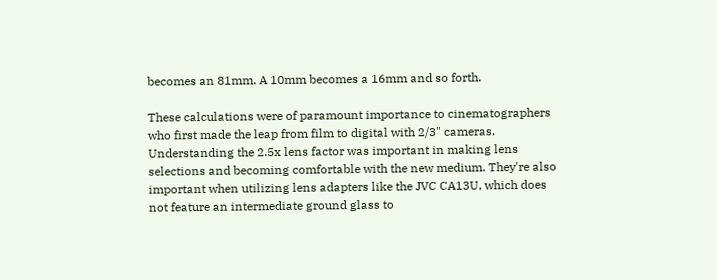becomes an 81mm. A 10mm becomes a 16mm and so forth.

These calculations were of paramount importance to cinematographers who first made the leap from film to digital with 2/3" cameras. Understanding the 2.5x lens factor was important in making lens selections and becoming comfortable with the new medium. They're also important when utilizing lens adapters like the JVC CA13U, which does not feature an intermediate ground glass to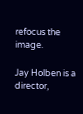refocus the image.

Jay Holben is a director,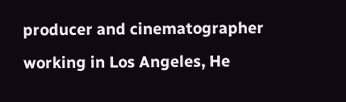producer and cinematographer working in Los Angeles, He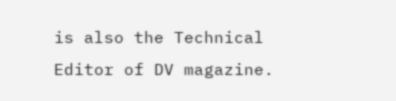is also the Technical Editor of DV magazine.